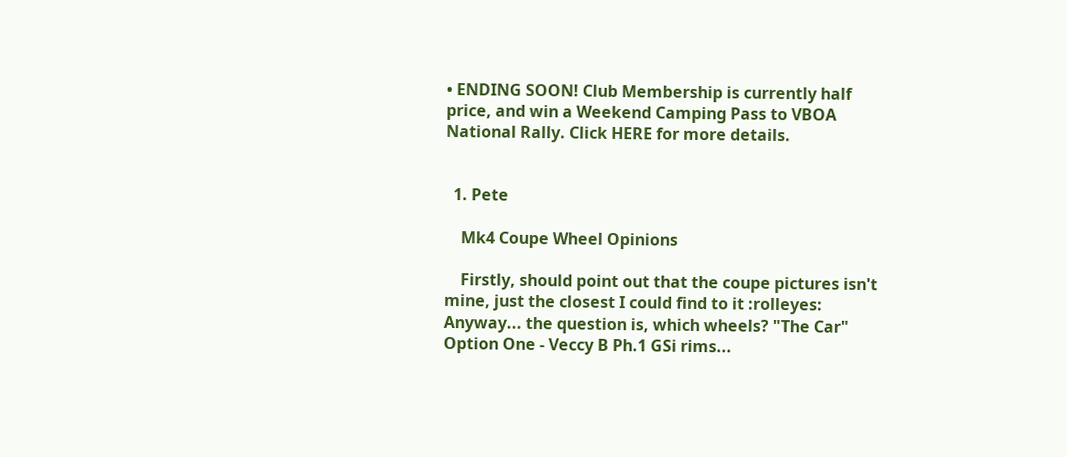• ENDING SOON! Club Membership is currently half price, and win a Weekend Camping Pass to VBOA National Rally. Click HERE for more details.


  1. Pete

    Mk4 Coupe Wheel Opinions

    Firstly, should point out that the coupe pictures isn't mine, just the closest I could find to it :rolleyes: Anyway... the question is, which wheels? "The Car" Option One - Veccy B Ph.1 GSi rims...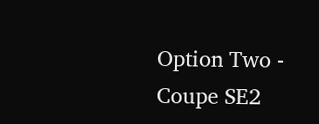Option Two - Coupe SE2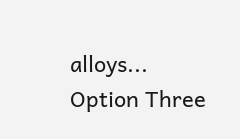alloys... Option Three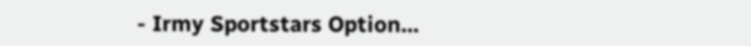- Irmy Sportstars Option...